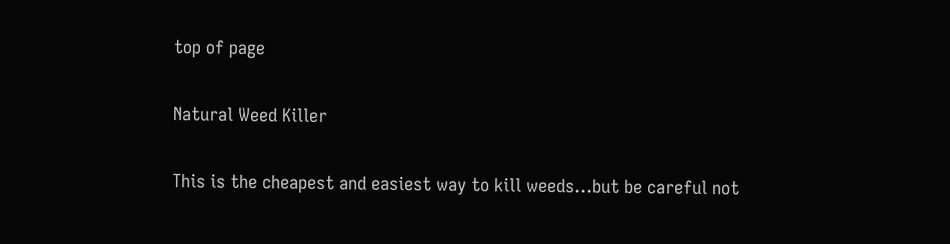top of page

Natural Weed Killer

This is the cheapest and easiest way to kill weeds...but be careful not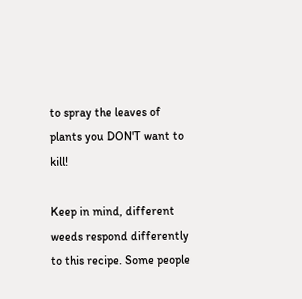to spray the leaves of plants you DON'T want to kill!

Keep in mind, different weeds respond differently to this recipe. Some people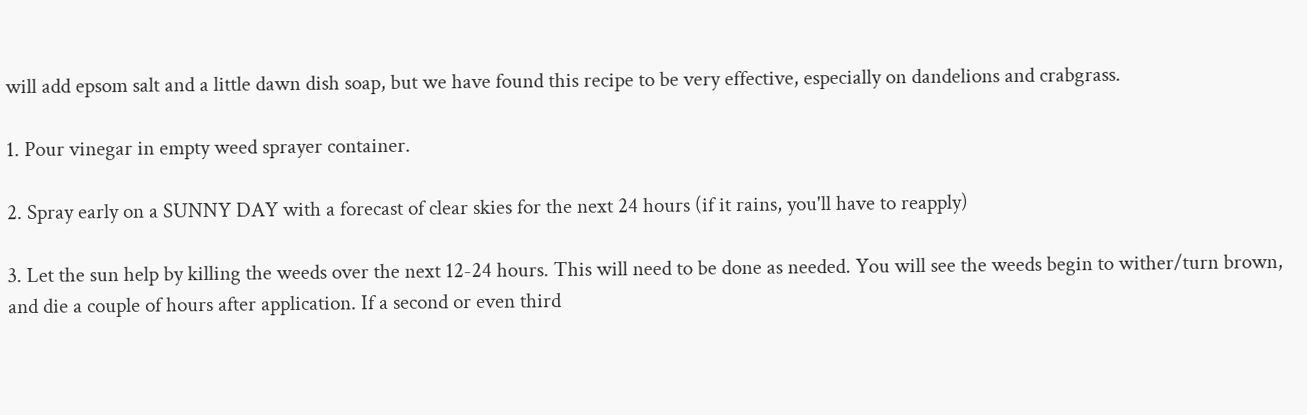will add epsom salt and a little dawn dish soap, but we have found this recipe to be very effective, especially on dandelions and crabgrass.

1. Pour vinegar in empty weed sprayer container.

2. Spray early on a SUNNY DAY with a forecast of clear skies for the next 24 hours (if it rains, you'll have to reapply)

3. Let the sun help by killing the weeds over the next 12-24 hours. This will need to be done as needed. You will see the weeds begin to wither/turn brown, and die a couple of hours after application. If a second or even third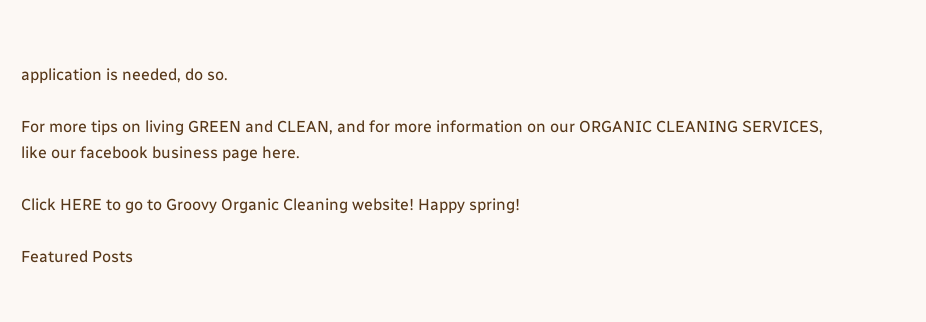application is needed, do so.

For more tips on living GREEN and CLEAN, and for more information on our ORGANIC CLEANING SERVICES, like our facebook business page here.

Click HERE to go to Groovy Organic Cleaning website! Happy spring!

Featured Posts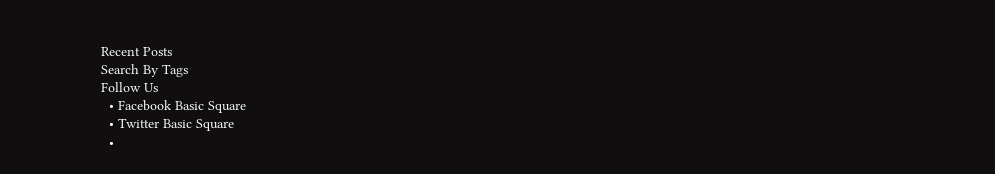Recent Posts
Search By Tags
Follow Us
  • Facebook Basic Square
  • Twitter Basic Square
  •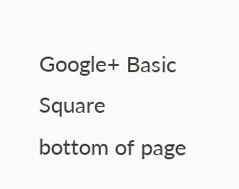Google+ Basic Square
bottom of page